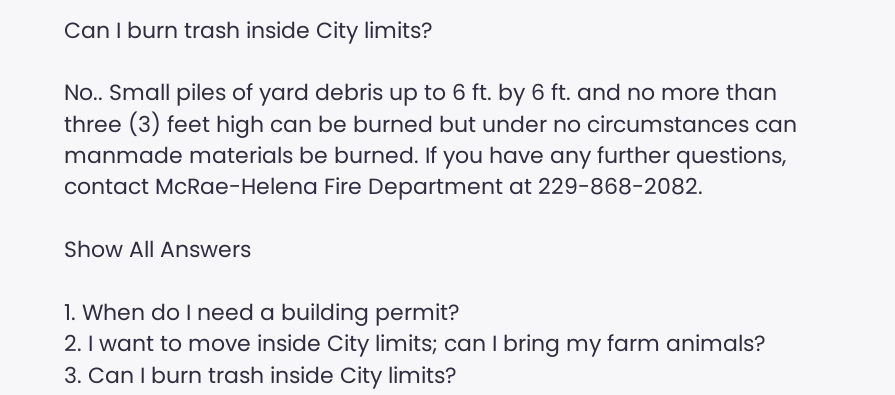Can I burn trash inside City limits?

No.. Small piles of yard debris up to 6 ft. by 6 ft. and no more than three (3) feet high can be burned but under no circumstances can manmade materials be burned. If you have any further questions, contact McRae-Helena Fire Department at 229-868-2082.

Show All Answers

1. When do I need a building permit?
2. I want to move inside City limits; can I bring my farm animals?
3. Can I burn trash inside City limits?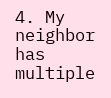4. My neighbor has multiple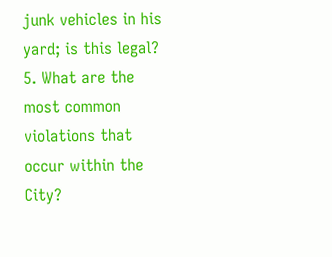junk vehicles in his yard; is this legal?
5. What are the most common violations that occur within the City?